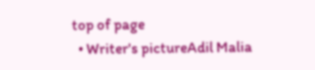top of page
  • Writer's pictureAdil Malia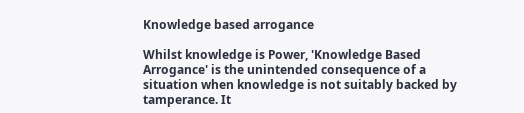Knowledge based arrogance

Whilst knowledge is Power, 'Knowledge Based Arrogance' is the unintended consequence of a situation when knowledge is not suitably backed by tamperance. It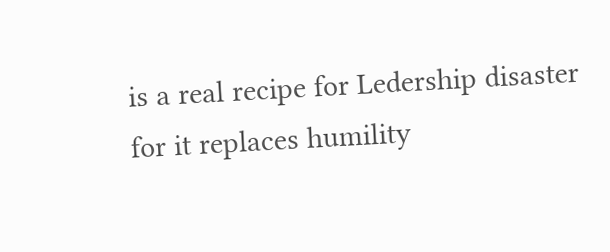is a real recipe for Ledership disaster for it replaces humility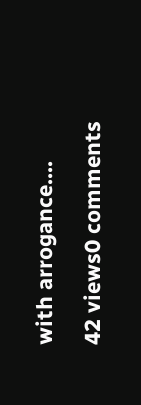with arrogance....

42 views0 comments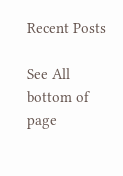Recent Posts

See All
bottom of page